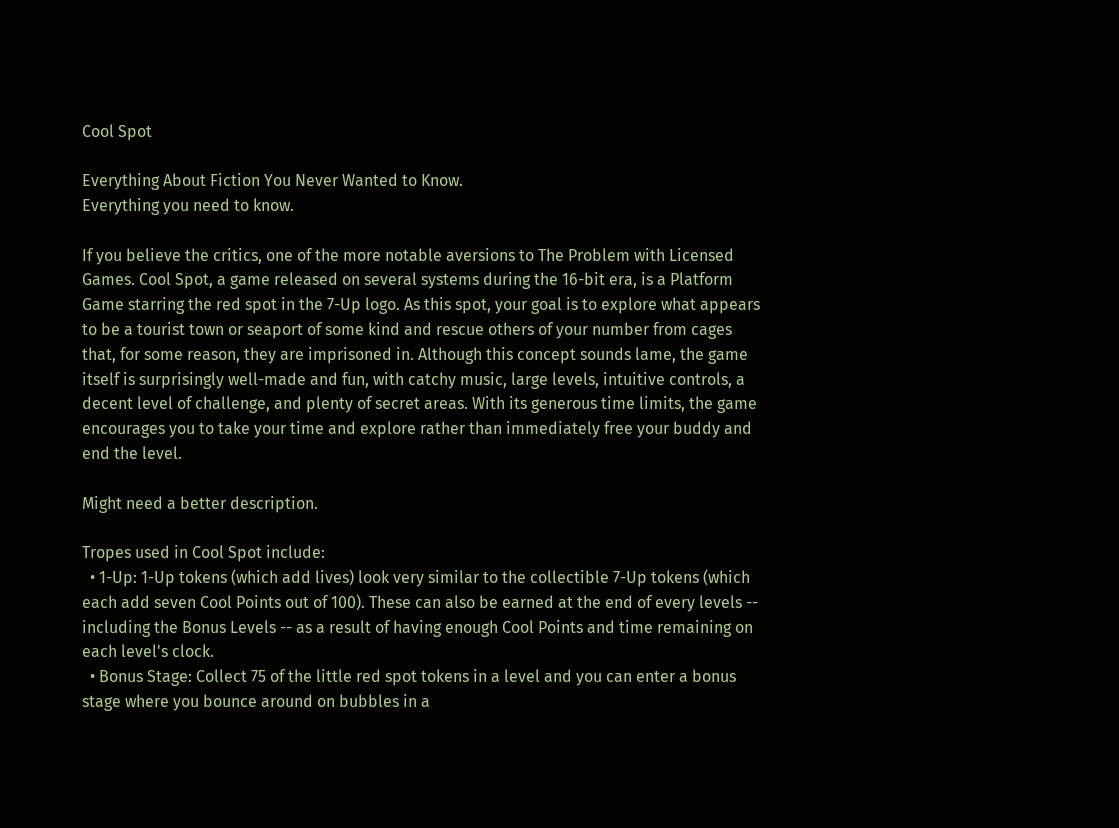Cool Spot

Everything About Fiction You Never Wanted to Know.
Everything you need to know.

If you believe the critics, one of the more notable aversions to The Problem with Licensed Games. Cool Spot, a game released on several systems during the 16-bit era, is a Platform Game starring the red spot in the 7-Up logo. As this spot, your goal is to explore what appears to be a tourist town or seaport of some kind and rescue others of your number from cages that, for some reason, they are imprisoned in. Although this concept sounds lame, the game itself is surprisingly well-made and fun, with catchy music, large levels, intuitive controls, a decent level of challenge, and plenty of secret areas. With its generous time limits, the game encourages you to take your time and explore rather than immediately free your buddy and end the level.

Might need a better description.

Tropes used in Cool Spot include:
  • 1-Up: 1-Up tokens (which add lives) look very similar to the collectible 7-Up tokens (which each add seven Cool Points out of 100). These can also be earned at the end of every levels -- including the Bonus Levels -- as a result of having enough Cool Points and time remaining on each level's clock.
  • Bonus Stage: Collect 75 of the little red spot tokens in a level and you can enter a bonus stage where you bounce around on bubbles in a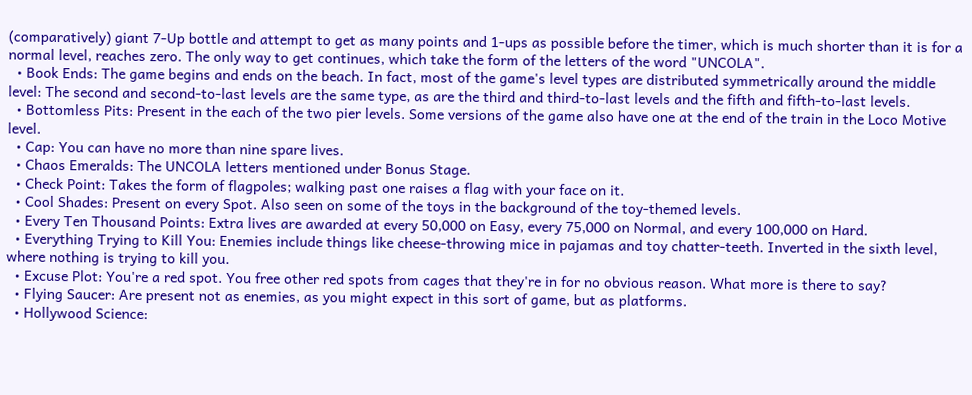(comparatively) giant 7-Up bottle and attempt to get as many points and 1-ups as possible before the timer, which is much shorter than it is for a normal level, reaches zero. The only way to get continues, which take the form of the letters of the word "UNCOLA".
  • Book Ends: The game begins and ends on the beach. In fact, most of the game's level types are distributed symmetrically around the middle level: The second and second-to-last levels are the same type, as are the third and third-to-last levels and the fifth and fifth-to-last levels.
  • Bottomless Pits: Present in the each of the two pier levels. Some versions of the game also have one at the end of the train in the Loco Motive level.
  • Cap: You can have no more than nine spare lives.
  • Chaos Emeralds: The UNCOLA letters mentioned under Bonus Stage.
  • Check Point: Takes the form of flagpoles; walking past one raises a flag with your face on it.
  • Cool Shades: Present on every Spot. Also seen on some of the toys in the background of the toy-themed levels.
  • Every Ten Thousand Points: Extra lives are awarded at every 50,000 on Easy, every 75,000 on Normal, and every 100,000 on Hard.
  • Everything Trying to Kill You: Enemies include things like cheese-throwing mice in pajamas and toy chatter-teeth. Inverted in the sixth level, where nothing is trying to kill you.
  • Excuse Plot: You're a red spot. You free other red spots from cages that they're in for no obvious reason. What more is there to say?
  • Flying Saucer: Are present not as enemies, as you might expect in this sort of game, but as platforms.
  • Hollywood Science: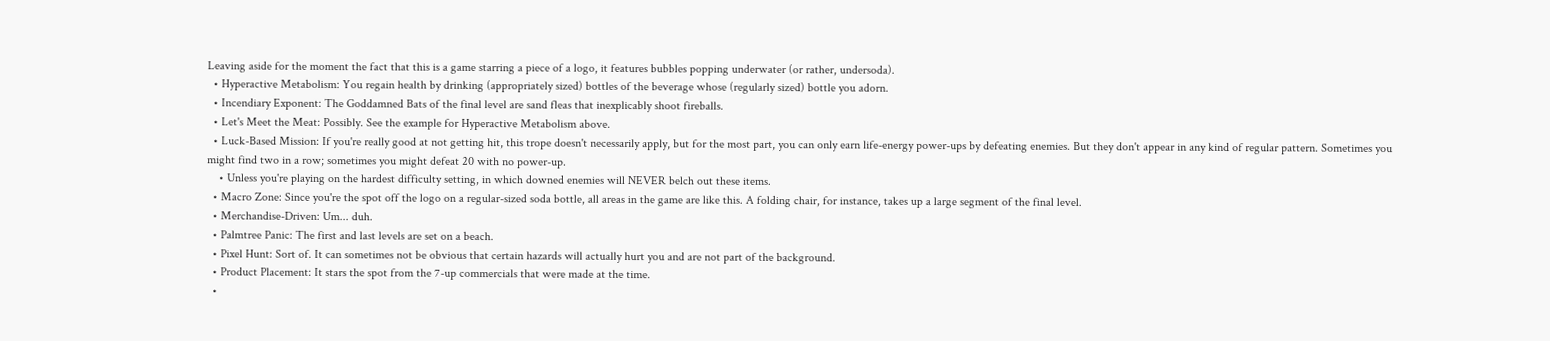Leaving aside for the moment the fact that this is a game starring a piece of a logo, it features bubbles popping underwater (or rather, undersoda).
  • Hyperactive Metabolism: You regain health by drinking (appropriately sized) bottles of the beverage whose (regularly sized) bottle you adorn.
  • Incendiary Exponent: The Goddamned Bats of the final level are sand fleas that inexplicably shoot fireballs.
  • Let's Meet the Meat: Possibly. See the example for Hyperactive Metabolism above.
  • Luck-Based Mission: If you're really good at not getting hit, this trope doesn't necessarily apply, but for the most part, you can only earn life-energy power-ups by defeating enemies. But they don't appear in any kind of regular pattern. Sometimes you might find two in a row; sometimes you might defeat 20 with no power-up.
    • Unless you're playing on the hardest difficulty setting, in which downed enemies will NEVER belch out these items.
  • Macro Zone: Since you're the spot off the logo on a regular-sized soda bottle, all areas in the game are like this. A folding chair, for instance, takes up a large segment of the final level.
  • Merchandise-Driven: Um... duh.
  • Palmtree Panic: The first and last levels are set on a beach.
  • Pixel Hunt: Sort of. It can sometimes not be obvious that certain hazards will actually hurt you and are not part of the background.
  • Product Placement: It stars the spot from the 7-up commercials that were made at the time.
  •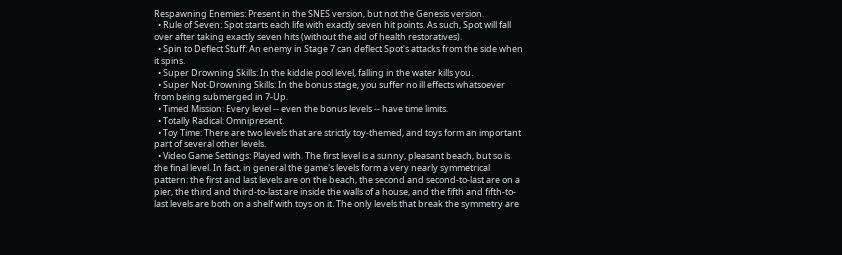Respawning Enemies: Present in the SNES version, but not the Genesis version.
  • Rule of Seven: Spot starts each life with exactly seven hit points. As such, Spot will fall over after taking exactly seven hits (without the aid of health restoratives).
  • Spin to Deflect Stuff: An enemy in Stage 7 can deflect Spot's attacks from the side when it spins.
  • Super Drowning Skills: In the kiddie pool level, falling in the water kills you.
  • Super Not-Drowning Skills: In the bonus stage, you suffer no ill effects whatsoever from being submerged in 7-Up.
  • Timed Mission: Every level -- even the bonus levels -- have time limits.
  • Totally Radical: Omnipresent.
  • Toy Time: There are two levels that are strictly toy-themed, and toys form an important part of several other levels.
  • Video Game Settings: Played with. The first level is a sunny, pleasant beach, but so is the final level. In fact, in general the game's levels form a very nearly symmetrical pattern: the first and last levels are on the beach, the second and second-to-last are on a pier, the third and third-to-last are inside the walls of a house, and the fifth and fifth-to-last levels are both on a shelf with toys on it. The only levels that break the symmetry are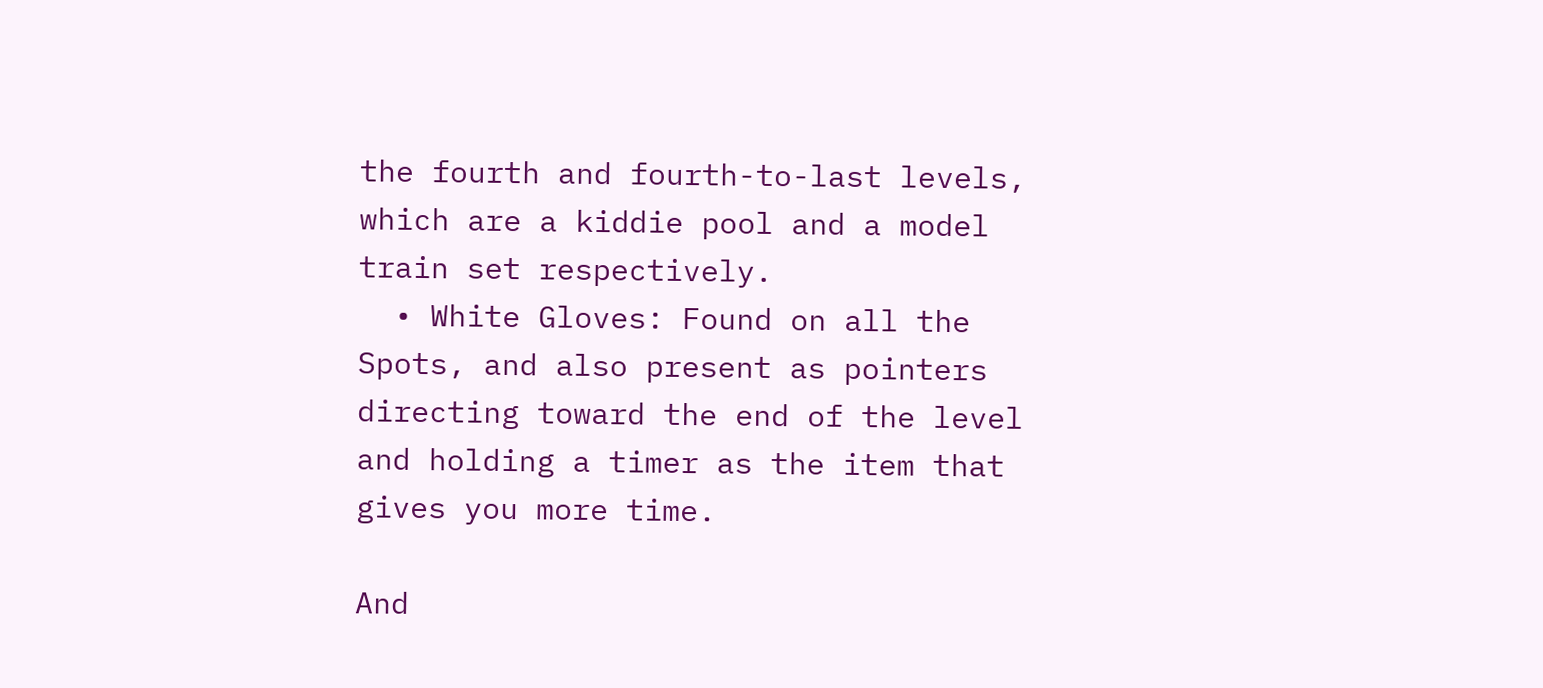the fourth and fourth-to-last levels, which are a kiddie pool and a model train set respectively.
  • White Gloves: Found on all the Spots, and also present as pointers directing toward the end of the level and holding a timer as the item that gives you more time.

And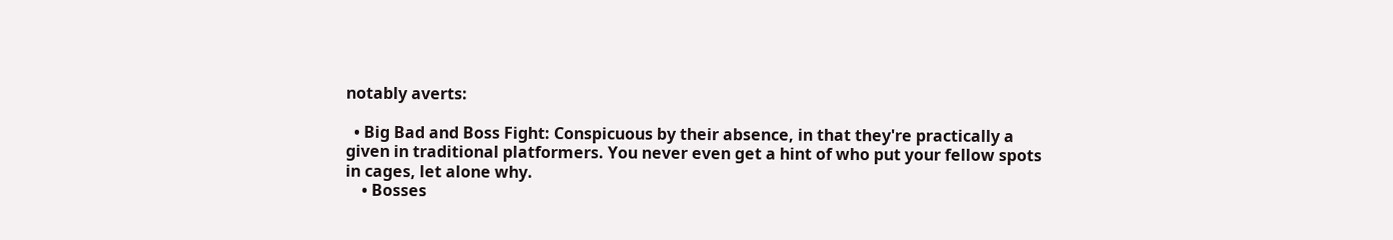notably averts:

  • Big Bad and Boss Fight: Conspicuous by their absence, in that they're practically a given in traditional platformers. You never even get a hint of who put your fellow spots in cages, let alone why.
    • Bosses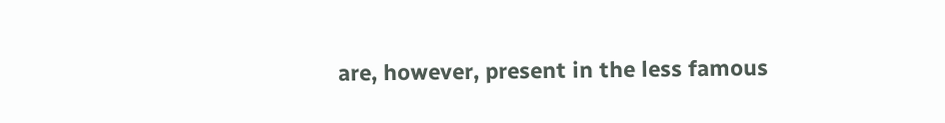are, however, present in the less famous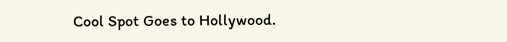Cool Spot Goes to Hollywood.